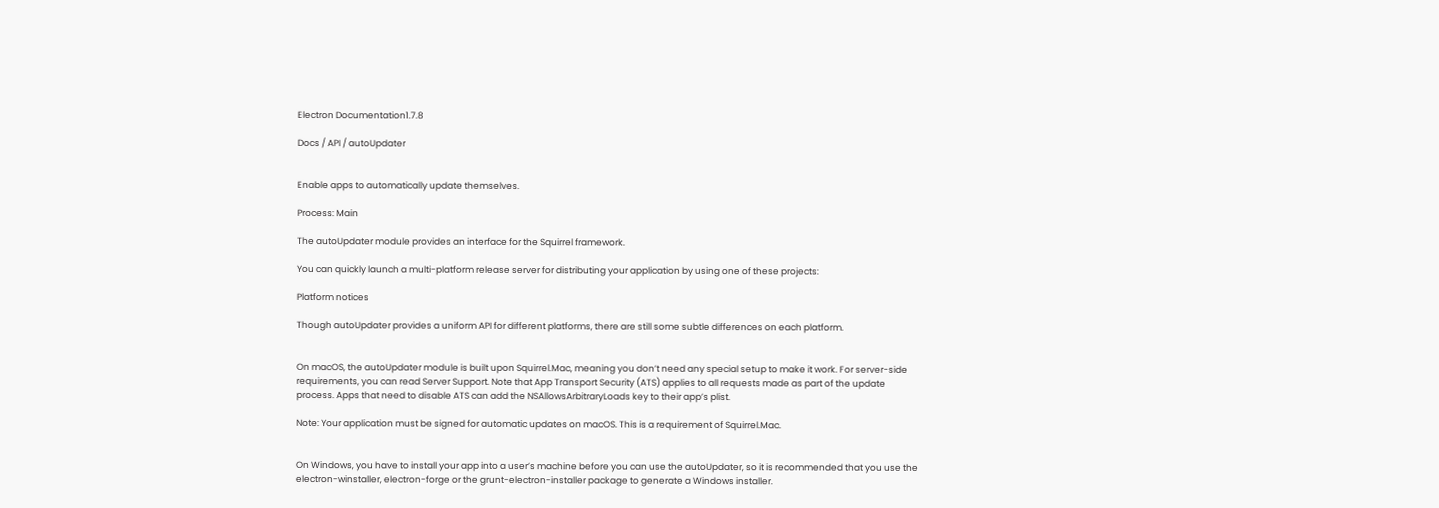Electron Documentation1.7.8

Docs / API / autoUpdater


Enable apps to automatically update themselves.

Process: Main

The autoUpdater module provides an interface for the Squirrel framework.

You can quickly launch a multi-platform release server for distributing your application by using one of these projects:

Platform notices

Though autoUpdater provides a uniform API for different platforms, there are still some subtle differences on each platform.


On macOS, the autoUpdater module is built upon Squirrel.Mac, meaning you don’t need any special setup to make it work. For server-side requirements, you can read Server Support. Note that App Transport Security (ATS) applies to all requests made as part of the update process. Apps that need to disable ATS can add the NSAllowsArbitraryLoads key to their app’s plist.

Note: Your application must be signed for automatic updates on macOS. This is a requirement of Squirrel.Mac.


On Windows, you have to install your app into a user’s machine before you can use the autoUpdater, so it is recommended that you use the electron-winstaller, electron-forge or the grunt-electron-installer package to generate a Windows installer.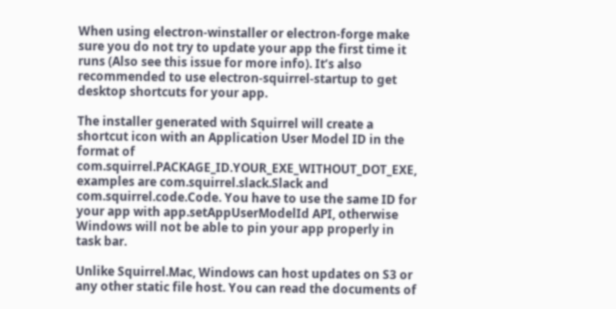When using electron-winstaller or electron-forge make sure you do not try to update your app the first time it runs (Also see this issue for more info). It’s also recommended to use electron-squirrel-startup to get desktop shortcuts for your app.

The installer generated with Squirrel will create a shortcut icon with an Application User Model ID in the format of com.squirrel.PACKAGE_ID.YOUR_EXE_WITHOUT_DOT_EXE, examples are com.squirrel.slack.Slack and com.squirrel.code.Code. You have to use the same ID for your app with app.setAppUserModelId API, otherwise Windows will not be able to pin your app properly in task bar.

Unlike Squirrel.Mac, Windows can host updates on S3 or any other static file host. You can read the documents of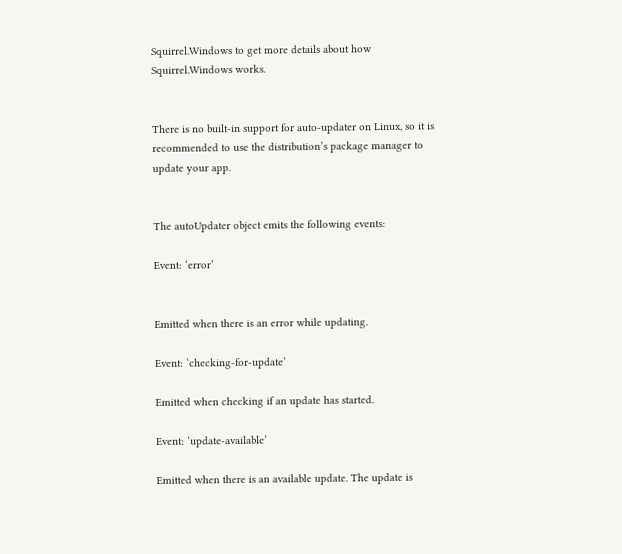Squirrel.Windows to get more details about how Squirrel.Windows works.


There is no built-in support for auto-updater on Linux, so it is recommended to use the distribution’s package manager to update your app.


The autoUpdater object emits the following events:

Event: ‘error’


Emitted when there is an error while updating.

Event: ‘checking-for-update’

Emitted when checking if an update has started.

Event: ‘update-available’

Emitted when there is an available update. The update is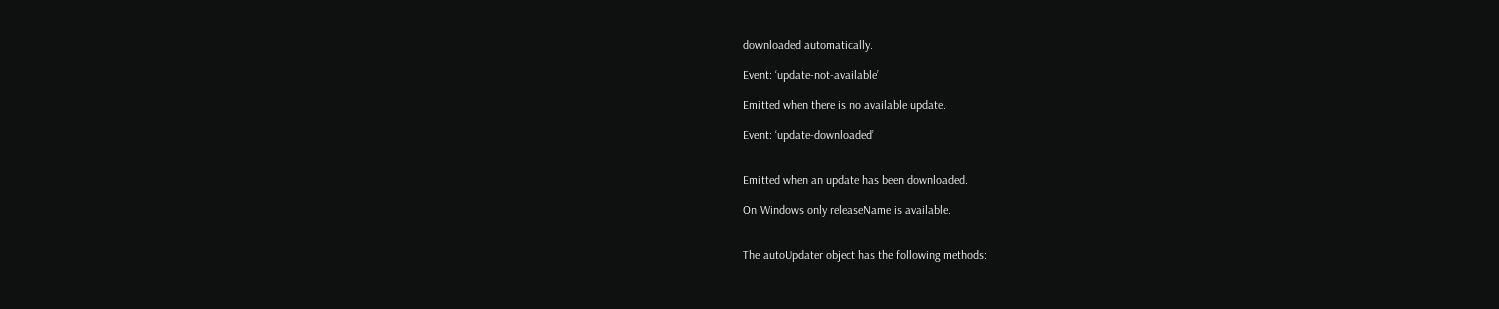downloaded automatically.

Event: ‘update-not-available’

Emitted when there is no available update.

Event: ‘update-downloaded’


Emitted when an update has been downloaded.

On Windows only releaseName is available.


The autoUpdater object has the following methods: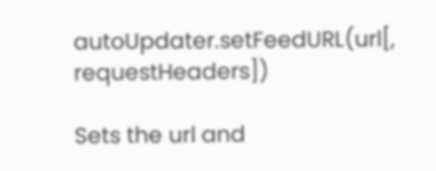autoUpdater.setFeedURL(url[, requestHeaders])

Sets the url and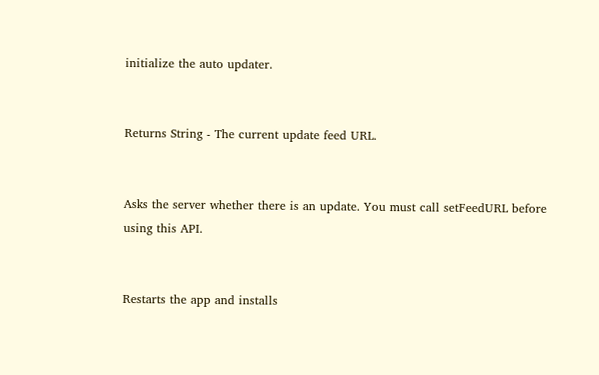initialize the auto updater.


Returns String - The current update feed URL.


Asks the server whether there is an update. You must call setFeedURL before using this API.


Restarts the app and installs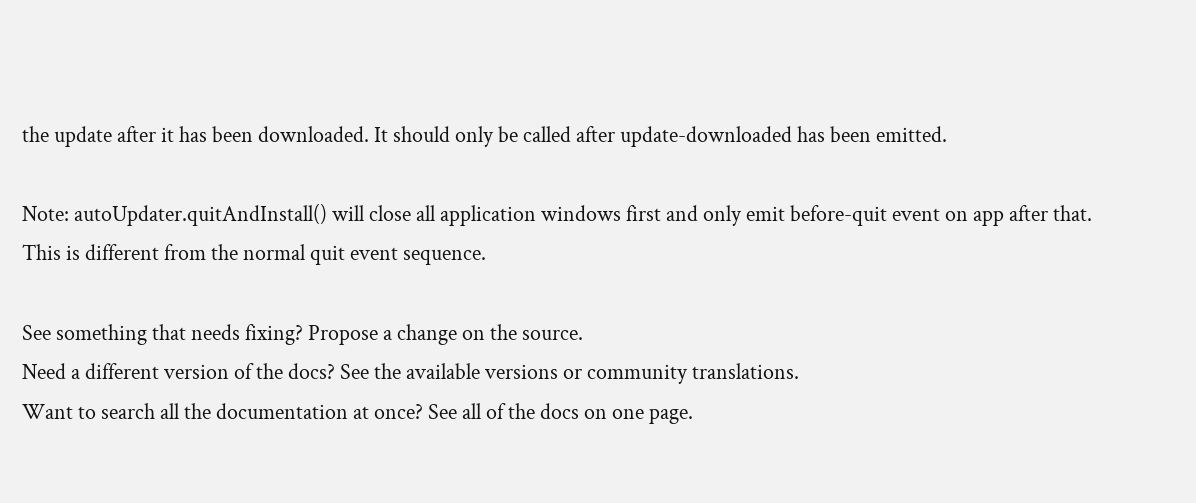the update after it has been downloaded. It should only be called after update-downloaded has been emitted.

Note: autoUpdater.quitAndInstall() will close all application windows first and only emit before-quit event on app after that. This is different from the normal quit event sequence.

See something that needs fixing? Propose a change on the source.
Need a different version of the docs? See the available versions or community translations.
Want to search all the documentation at once? See all of the docs on one page.